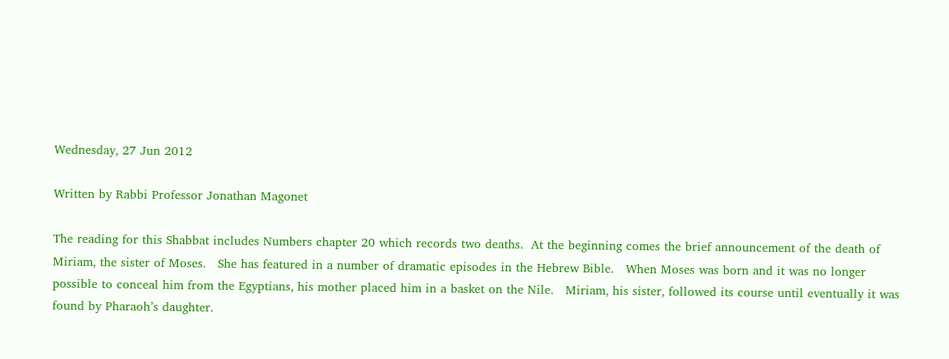Wednesday, 27 Jun 2012

Written by Rabbi Professor Jonathan Magonet

The reading for this Shabbat includes Numbers chapter 20 which records two deaths.  At the beginning comes the brief announcement of the death of Miriam, the sister of Moses.   She has featured in a number of dramatic episodes in the Hebrew Bible.   When Moses was born and it was no longer possible to conceal him from the Egyptians, his mother placed him in a basket on the Nile.   Miriam, his sister, followed its course until eventually it was found by Pharaoh’s daughter.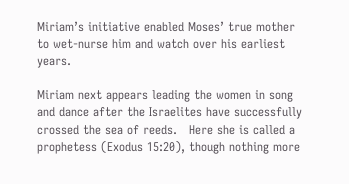Miriam’s initiative enabled Moses’ true mother to wet-nurse him and watch over his earliest years.

Miriam next appears leading the women in song and dance after the Israelites have successfully crossed the sea of reeds.   Here she is called a prophetess (Exodus 15:20), though nothing more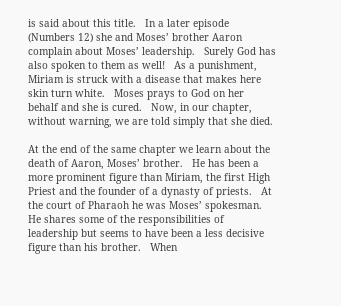is said about this title.   In a later episode (Numbers 12) she and Moses’ brother Aaron complain about Moses’ leadership.   Surely God has also spoken to them as well!   As a punishment, Miriam is struck with a disease that makes here skin turn white.   Moses prays to God on her behalf and she is cured.   Now, in our chapter, without warning, we are told simply that she died.

At the end of the same chapter we learn about the death of Aaron, Moses’ brother.   He has been a more prominent figure than Miriam, the first High Priest and the founder of a dynasty of priests.   At the court of Pharaoh he was Moses’ spokesman.   He shares some of the responsibilities of leadership but seems to have been a less decisive figure than his brother.   When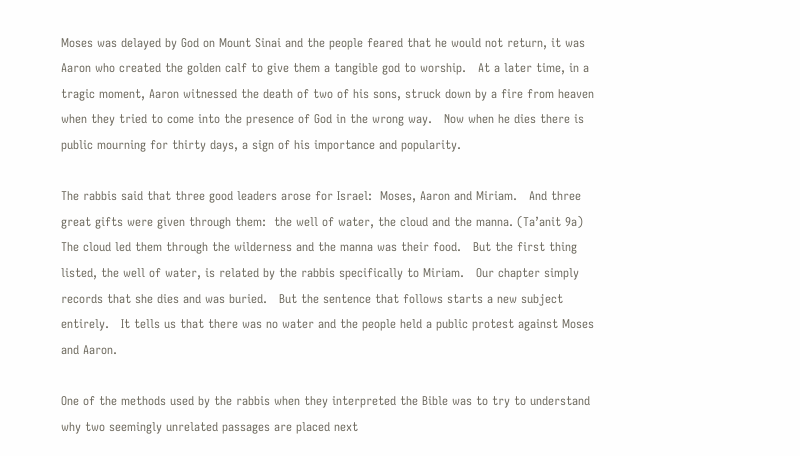Moses was delayed by God on Mount Sinai and the people feared that he would not return, it was Aaron who created the golden calf to give them a tangible god to worship.   At a later time, in a tragic moment, Aaron witnessed the death of two of his sons, struck down by a fire from heaven when they tried to come into the presence of God in the wrong way.   Now when he dies there is public mourning for thirty days, a sign of his importance and popularity.

The rabbis said that three good leaders arose for Israel:  Moses, Aaron and Miriam.   And three great gifts were given through them:  the well of water, the cloud and the manna. (Ta’anit 9a)   The cloud led them through the wilderness and the manna was their food.   But the first thing listed, the well of water, is related by the rabbis specifically to Miriam.   Our chapter simply records that she dies and was buried.   But the sentence that follows starts a new subject entirely.   It tells us that there was no water and the people held a public protest against Moses and Aaron.

One of the methods used by the rabbis when they interpreted the Bible was to try to understand why two seemingly unrelated passages are placed next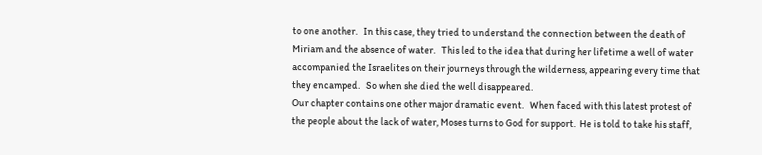to one another.   In this case, they tried to understand the connection between the death of Miriam and the absence of water.   This led to the idea that during her lifetime a well of water accompanied the Israelites on their journeys through the wilderness, appearing every time that they encamped.   So when she died the well disappeared.
Our chapter contains one other major dramatic event.   When faced with this latest protest of the people about the lack of water, Moses turns to God for support.  He is told to take his staff,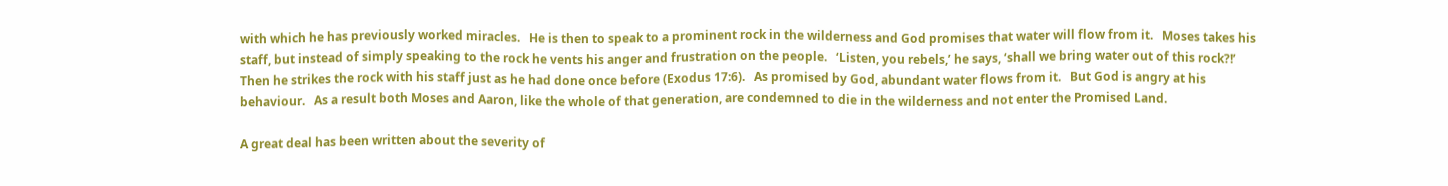with which he has previously worked miracles.   He is then to speak to a prominent rock in the wilderness and God promises that water will flow from it.   Moses takes his staff, but instead of simply speaking to the rock he vents his anger and frustration on the people.   ‘Listen, you rebels,’ he says, ‘shall we bring water out of this rock?!’   Then he strikes the rock with his staff just as he had done once before (Exodus 17:6).   As promised by God, abundant water flows from it.   But God is angry at his behaviour.   As a result both Moses and Aaron, like the whole of that generation, are condemned to die in the wilderness and not enter the Promised Land.

A great deal has been written about the severity of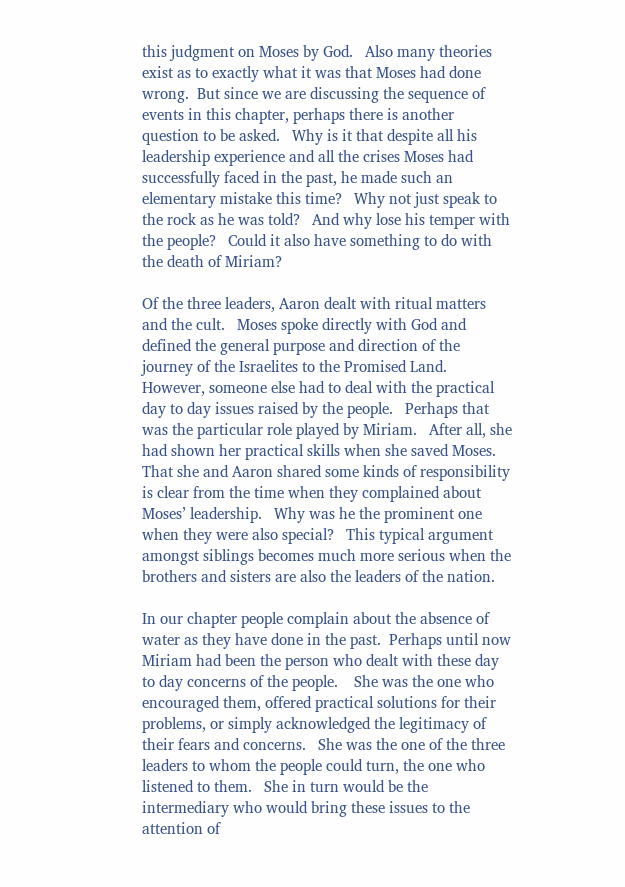this judgment on Moses by God.   Also many theories exist as to exactly what it was that Moses had done wrong.  But since we are discussing the sequence of events in this chapter, perhaps there is another question to be asked.   Why is it that despite all his leadership experience and all the crises Moses had successfully faced in the past, he made such an elementary mistake this time?   Why not just speak to the rock as he was told?   And why lose his temper with the people?   Could it also have something to do with the death of Miriam?

Of the three leaders, Aaron dealt with ritual matters and the cult.   Moses spoke directly with God and defined the general purpose and direction of the journey of the Israelites to the Promised Land.   However, someone else had to deal with the practical day to day issues raised by the people.   Perhaps that was the particular role played by Miriam.   After all, she had shown her practical skills when she saved Moses.  That she and Aaron shared some kinds of responsibility is clear from the time when they complained about Moses’ leadership.   Why was he the prominent one when they were also special?   This typical argument amongst siblings becomes much more serious when the brothers and sisters are also the leaders of the nation.

In our chapter people complain about the absence of water as they have done in the past.  Perhaps until now Miriam had been the person who dealt with these day to day concerns of the people.    She was the one who encouraged them, offered practical solutions for their problems, or simply acknowledged the legitimacy of their fears and concerns.   She was the one of the three leaders to whom the people could turn, the one who listened to them.   She in turn would be the intermediary who would bring these issues to the attention of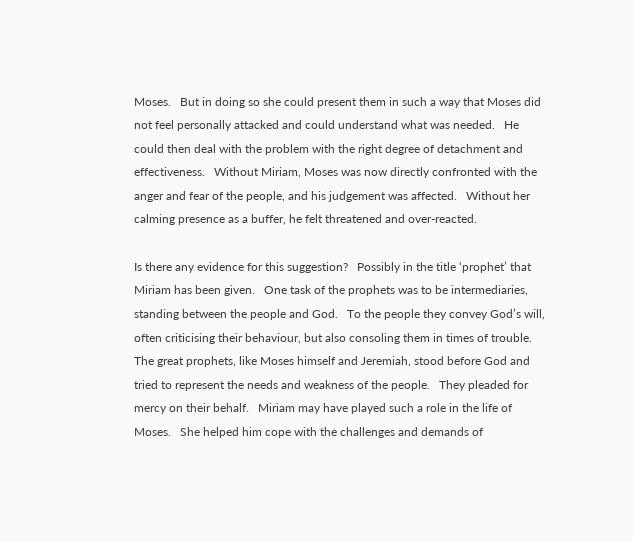Moses.   But in doing so she could present them in such a way that Moses did not feel personally attacked and could understand what was needed.   He could then deal with the problem with the right degree of detachment and effectiveness.   Without Miriam, Moses was now directly confronted with the anger and fear of the people, and his judgement was affected.   Without her calming presence as a buffer, he felt threatened and over-reacted.

Is there any evidence for this suggestion?   Possibly in the title ‘prophet’ that Miriam has been given.   One task of the prophets was to be intermediaries, standing between the people and God.   To the people they convey God’s will, often criticising their behaviour, but also consoling them in times of trouble.   The great prophets, like Moses himself and Jeremiah, stood before God and tried to represent the needs and weakness of the people.   They pleaded for mercy on their behalf.   Miriam may have played such a role in the life of Moses.   She helped him cope with the challenges and demands of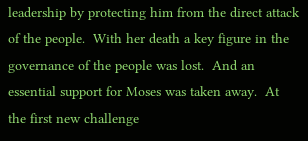leadership by protecting him from the direct attack of the people.  With her death a key figure in the governance of the people was lost.  And an essential support for Moses was taken away.  At the first new challenge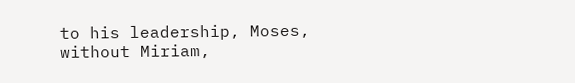to his leadership, Moses, without Miriam,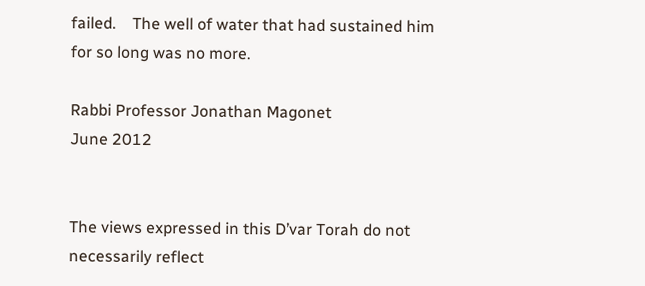failed.    The well of water that had sustained him for so long was no more.

Rabbi Professor Jonathan Magonet
June 2012


The views expressed in this D’var Torah do not necessarily reflect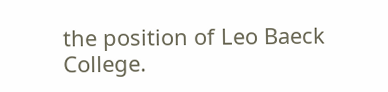the position of Leo Baeck College.